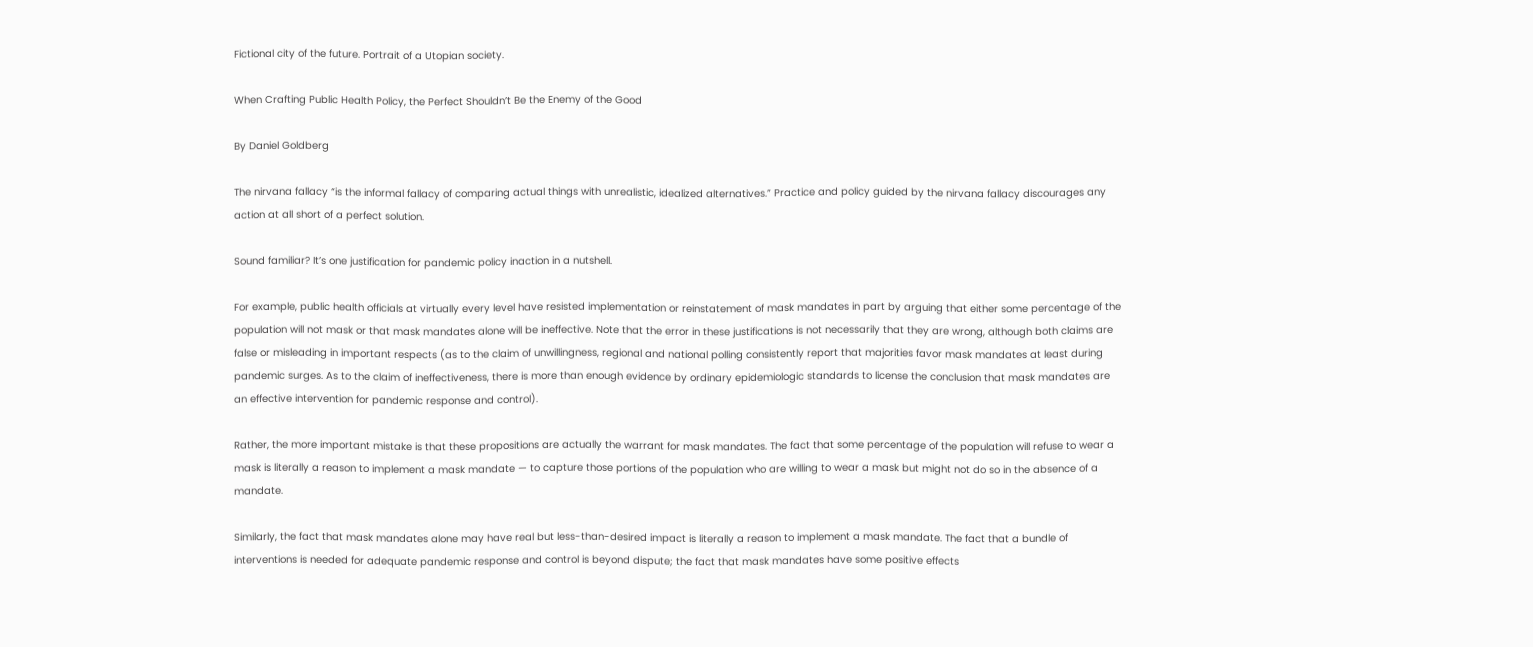Fictional city of the future. Portrait of a Utopian society.

When Crafting Public Health Policy, the Perfect Shouldn’t Be the Enemy of the Good

By Daniel Goldberg

The nirvana fallacy “is the informal fallacy of comparing actual things with unrealistic, idealized alternatives.” Practice and policy guided by the nirvana fallacy discourages any action at all short of a perfect solution.

Sound familiar? It’s one justification for pandemic policy inaction in a nutshell.

For example, public health officials at virtually every level have resisted implementation or reinstatement of mask mandates in part by arguing that either some percentage of the population will not mask or that mask mandates alone will be ineffective. Note that the error in these justifications is not necessarily that they are wrong, although both claims are false or misleading in important respects (as to the claim of unwillingness, regional and national polling consistently report that majorities favor mask mandates at least during pandemic surges. As to the claim of ineffectiveness, there is more than enough evidence by ordinary epidemiologic standards to license the conclusion that mask mandates are an effective intervention for pandemic response and control).

Rather, the more important mistake is that these propositions are actually the warrant for mask mandates. The fact that some percentage of the population will refuse to wear a mask is literally a reason to implement a mask mandate — to capture those portions of the population who are willing to wear a mask but might not do so in the absence of a mandate.

Similarly, the fact that mask mandates alone may have real but less-than-desired impact is literally a reason to implement a mask mandate. The fact that a bundle of interventions is needed for adequate pandemic response and control is beyond dispute; the fact that mask mandates have some positive effects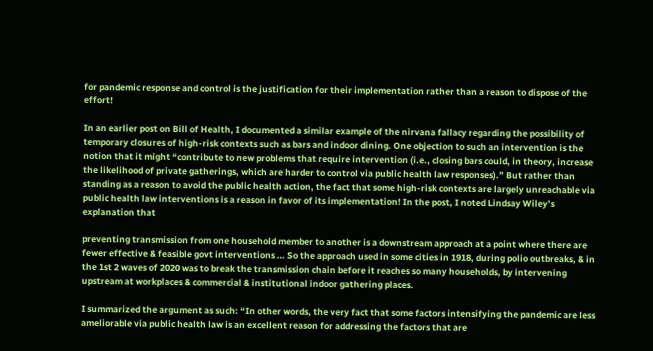for pandemic response and control is the justification for their implementation rather than a reason to dispose of the effort!

In an earlier post on Bill of Health, I documented a similar example of the nirvana fallacy regarding the possibility of temporary closures of high-risk contexts such as bars and indoor dining. One objection to such an intervention is the notion that it might “contribute to new problems that require intervention (i.e., closing bars could, in theory, increase the likelihood of private gatherings, which are harder to control via public health law responses).” But rather than standing as a reason to avoid the public health action, the fact that some high-risk contexts are largely unreachable via public health law interventions is a reason in favor of its implementation! In the post, I noted Lindsay Wiley’s explanation that

preventing transmission from one household member to another is a downstream approach at a point where there are fewer effective & feasible govt interventions … So the approach used in some cities in 1918, during polio outbreaks, & in the 1st 2 waves of 2020 was to break the transmission chain before it reaches so many households, by intervening upstream at workplaces & commercial & institutional indoor gathering places.

I summarized the argument as such: “In other words, the very fact that some factors intensifying the pandemic are less ameliorable via public health law is an excellent reason for addressing the factors that are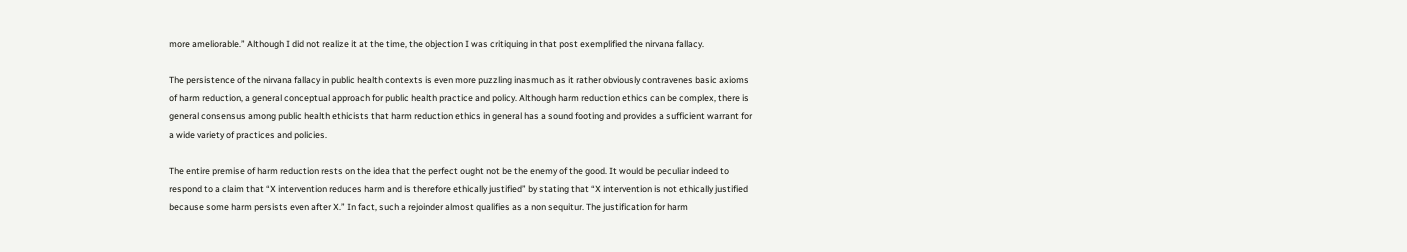more ameliorable.” Although I did not realize it at the time, the objection I was critiquing in that post exemplified the nirvana fallacy.

The persistence of the nirvana fallacy in public health contexts is even more puzzling inasmuch as it rather obviously contravenes basic axioms of harm reduction, a general conceptual approach for public health practice and policy. Although harm reduction ethics can be complex, there is general consensus among public health ethicists that harm reduction ethics in general has a sound footing and provides a sufficient warrant for a wide variety of practices and policies.

The entire premise of harm reduction rests on the idea that the perfect ought not be the enemy of the good. It would be peculiar indeed to respond to a claim that “X intervention reduces harm and is therefore ethically justified” by stating that “X intervention is not ethically justified because some harm persists even after X.” In fact, such a rejoinder almost qualifies as a non sequitur. The justification for harm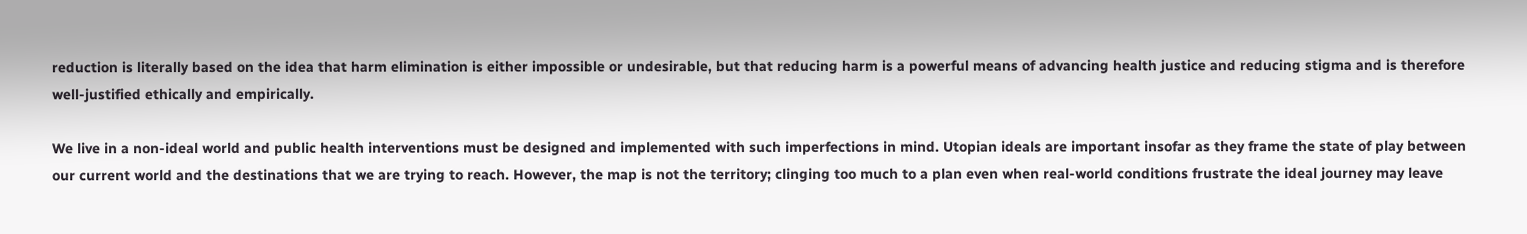reduction is literally based on the idea that harm elimination is either impossible or undesirable, but that reducing harm is a powerful means of advancing health justice and reducing stigma and is therefore well-justified ethically and empirically.

We live in a non-ideal world and public health interventions must be designed and implemented with such imperfections in mind. Utopian ideals are important insofar as they frame the state of play between our current world and the destinations that we are trying to reach. However, the map is not the territory; clinging too much to a plan even when real-world conditions frustrate the ideal journey may leave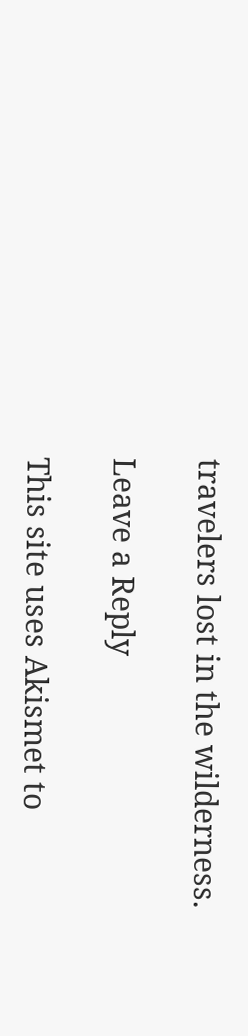travelers lost in the wilderness.

Leave a Reply

This site uses Akismet to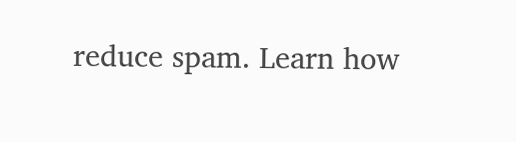reduce spam. Learn how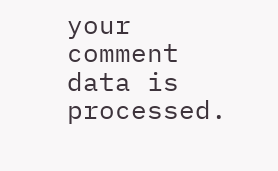your comment data is processed.